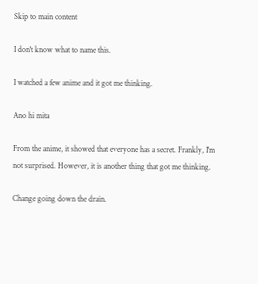Skip to main content

I don't know what to name this.

I watched a few anime and it got me thinking.

Ano hi mita

From the anime, it showed that everyone has a secret. Frankly, I'm not surprised. However, it is another thing that got me thinking.

Change going down the drain.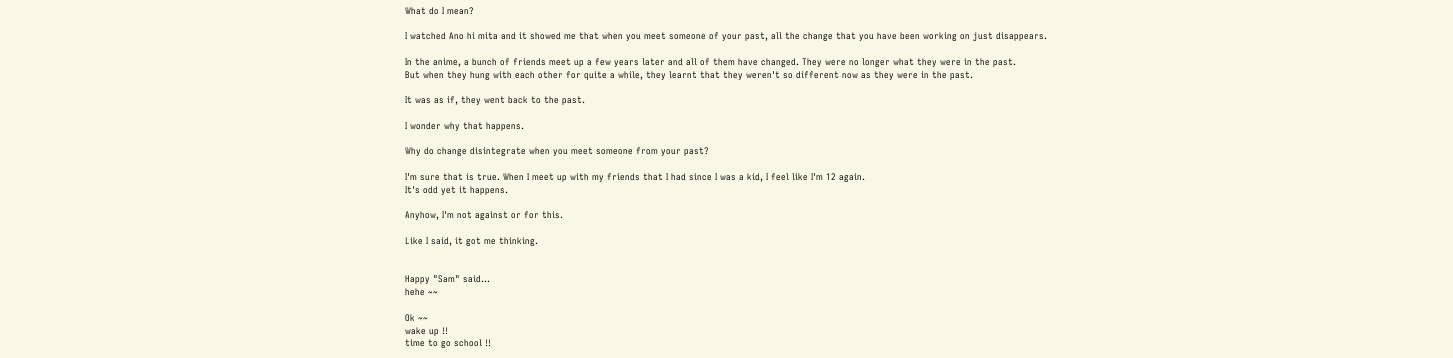What do I mean?

I watched Ano hi mita and it showed me that when you meet someone of your past, all the change that you have been working on just disappears.

In the anime, a bunch of friends meet up a few years later and all of them have changed. They were no longer what they were in the past.
But when they hung with each other for quite a while, they learnt that they weren't so different now as they were in the past.

It was as if, they went back to the past.

I wonder why that happens.

Why do change disintegrate when you meet someone from your past?

I'm sure that is true. When I meet up with my friends that I had since I was a kid, I feel like I'm 12 again.
It's odd yet it happens.

Anyhow, I'm not against or for this.

Like I said, it got me thinking.


Happy "Sam" said…
hehe ~~

Ok ~~
wake up !!
time to go school !!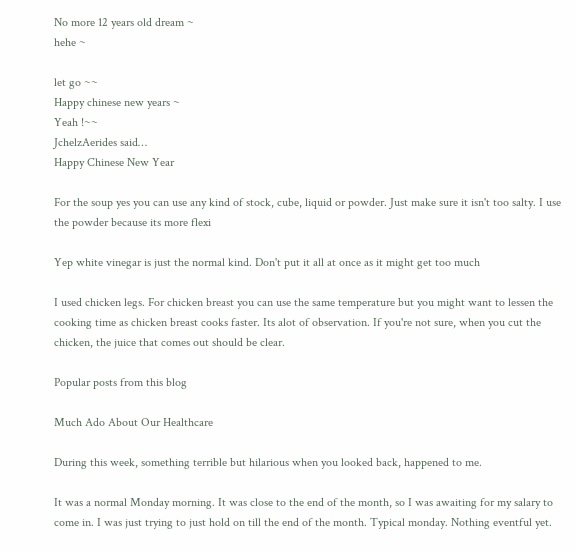No more 12 years old dream ~
hehe ~

let go ~~
Happy chinese new years ~
Yeah !~~
JchelzAerides said…
Happy Chinese New Year

For the soup yes you can use any kind of stock, cube, liquid or powder. Just make sure it isn't too salty. I use the powder because its more flexi

Yep white vinegar is just the normal kind. Don't put it all at once as it might get too much

I used chicken legs. For chicken breast you can use the same temperature but you might want to lessen the cooking time as chicken breast cooks faster. Its alot of observation. If you're not sure, when you cut the chicken, the juice that comes out should be clear.

Popular posts from this blog

Much Ado About Our Healthcare

During this week, something terrible but hilarious when you looked back, happened to me.

It was a normal Monday morning. It was close to the end of the month, so I was awaiting for my salary to come in. I was just trying to just hold on till the end of the month. Typical monday. Nothing eventful yet.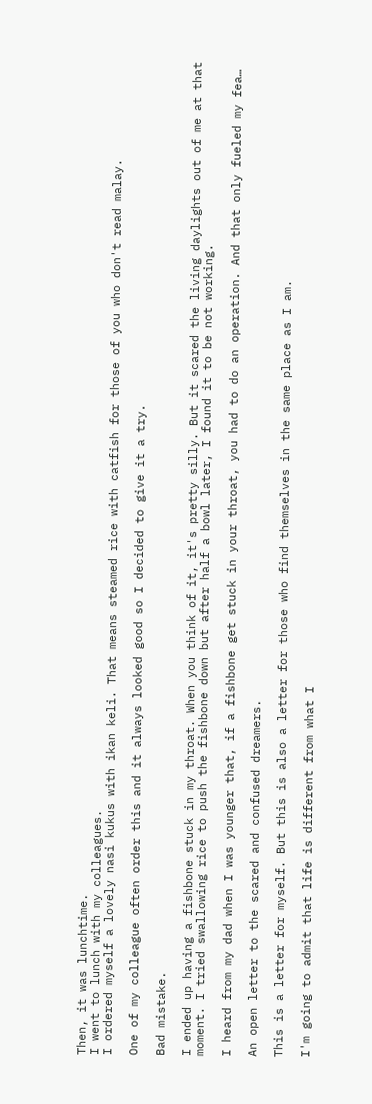Then, it was lunchtime.
I went to lunch with my colleagues.
I ordered myself a lovely nasi kukus with ikan keli. That means steamed rice with catfish for those of you who don't read malay.

One of my colleague often order this and it always looked good so I decided to give it a try.

Bad mistake.

I ended up having a fishbone stuck in my throat. When you think of it, it's pretty silly. But it scared the living daylights out of me at that moment. I tried swallowing rice to push the fishbone down but after half a bowl later, I found it to be not working.

I heard from my dad when I was younger that, if a fishbone get stuck in your throat, you had to do an operation. And that only fueled my fea…

An open letter to the scared and confused dreamers.

This is a letter for myself. But this is also a letter for those who find themselves in the same place as I am.

I'm going to admit that life is different from what I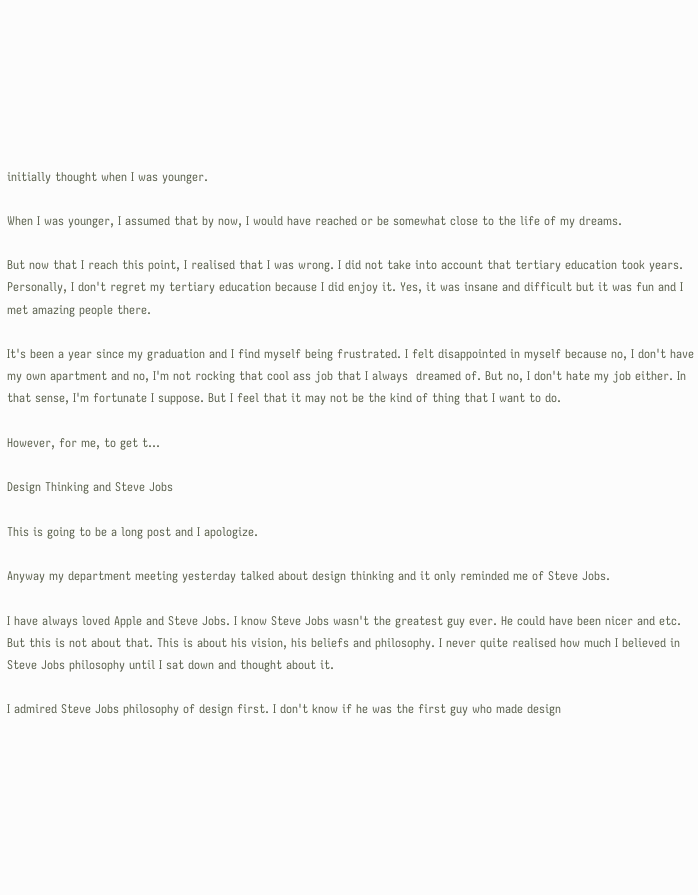initially thought when I was younger.

When I was younger, I assumed that by now, I would have reached or be somewhat close to the life of my dreams.

But now that I reach this point, I realised that I was wrong. I did not take into account that tertiary education took years. Personally, I don't regret my tertiary education because I did enjoy it. Yes, it was insane and difficult but it was fun and I met amazing people there.

It's been a year since my graduation and I find myself being frustrated. I felt disappointed in myself because no, I don't have my own apartment and no, I'm not rocking that cool ass job that I always  dreamed of. But no, I don't hate my job either. In that sense, I'm fortunate I suppose. But I feel that it may not be the kind of thing that I want to do.

However, for me, to get t…

Design Thinking and Steve Jobs

This is going to be a long post and I apologize.

Anyway my department meeting yesterday talked about design thinking and it only reminded me of Steve Jobs.

I have always loved Apple and Steve Jobs. I know Steve Jobs wasn't the greatest guy ever. He could have been nicer and etc. But this is not about that. This is about his vision, his beliefs and philosophy. I never quite realised how much I believed in Steve Jobs philosophy until I sat down and thought about it.

I admired Steve Jobs philosophy of design first. I don't know if he was the first guy who made design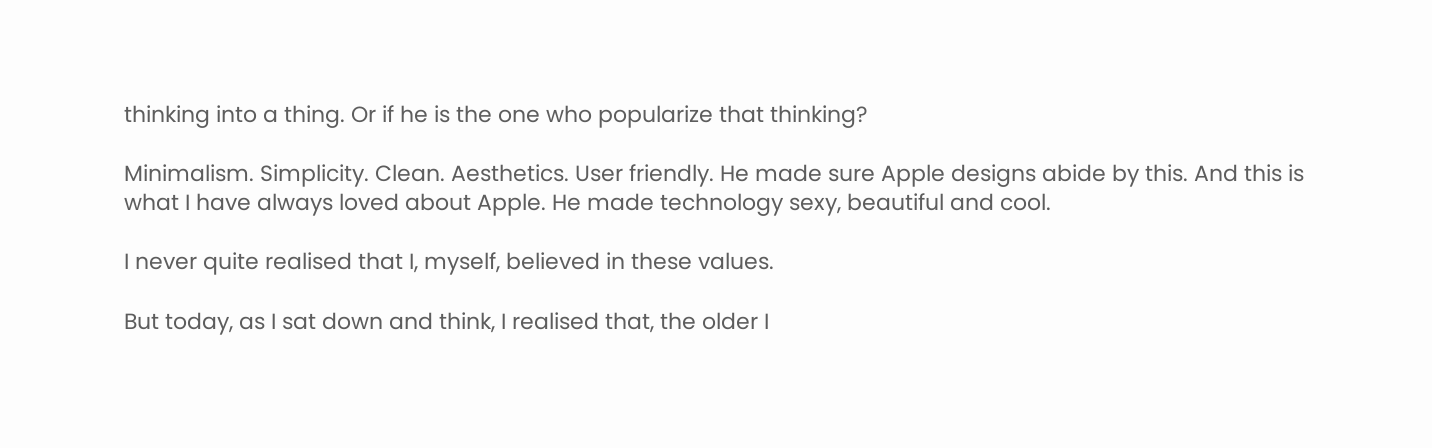thinking into a thing. Or if he is the one who popularize that thinking?

Minimalism. Simplicity. Clean. Aesthetics. User friendly. He made sure Apple designs abide by this. And this is what I have always loved about Apple. He made technology sexy, beautiful and cool.

I never quite realised that I, myself, believed in these values.

But today, as I sat down and think, I realised that, the older I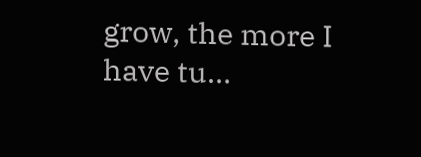grow, the more I have tu…